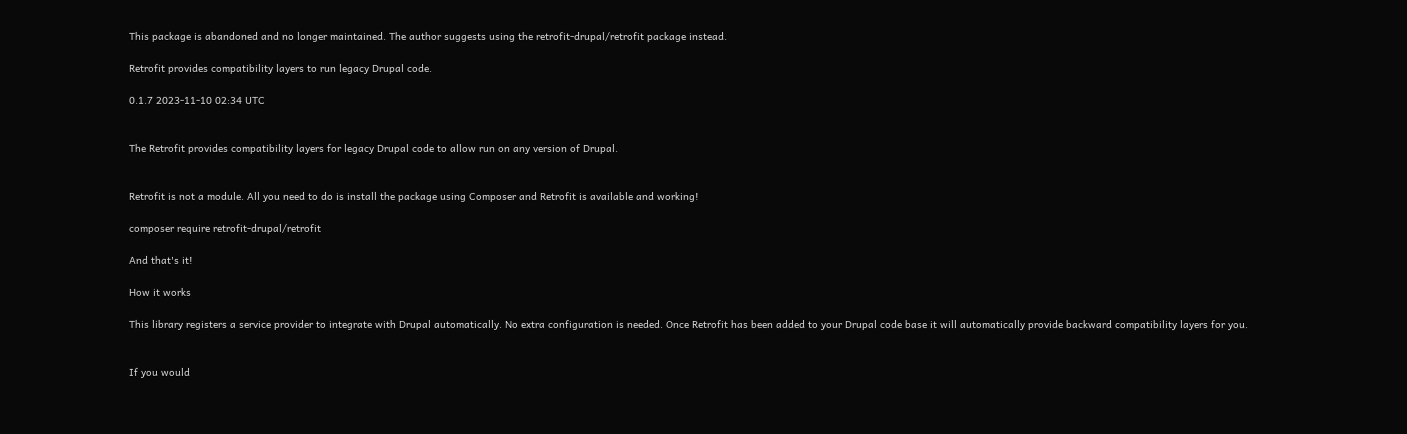This package is abandoned and no longer maintained. The author suggests using the retrofit-drupal/retrofit package instead.

Retrofit provides compatibility layers to run legacy Drupal code.

0.1.7 2023-11-10 02:34 UTC


The Retrofit provides compatibility layers for legacy Drupal code to allow run on any version of Drupal.


Retrofit is not a module. All you need to do is install the package using Composer and Retrofit is available and working!

composer require retrofit-drupal/retrofit

And that's it!

How it works

This library registers a service provider to integrate with Drupal automatically. No extra configuration is needed. Once Retrofit has been added to your Drupal code base it will automatically provide backward compatibility layers for you.


If you would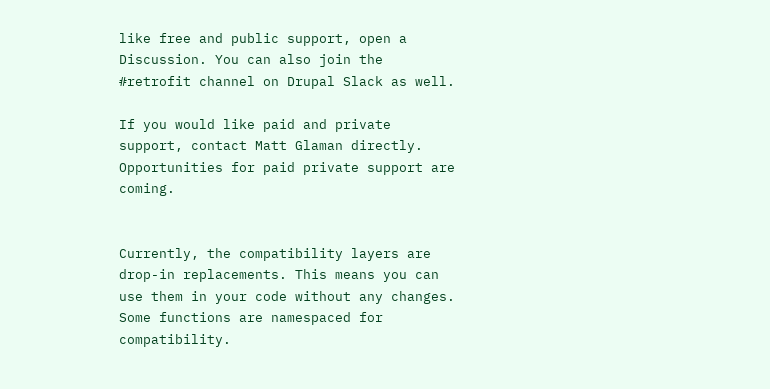like free and public support, open a Discussion. You can also join the #retrofit channel on Drupal Slack as well.

If you would like paid and private support, contact Matt Glaman directly. Opportunities for paid private support are coming.


Currently, the compatibility layers are drop-in replacements. This means you can use them in your code without any changes. Some functions are namespaced for compatibility.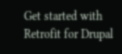Get started with Retrofit for Drupal